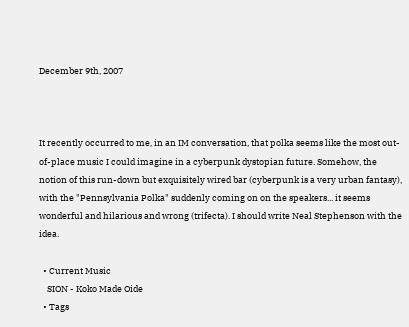December 9th, 2007



It recently occurred to me, in an IM conversation, that polka seems like the most out-of-place music I could imagine in a cyberpunk dystopian future. Somehow, the notion of this run-down but exquisitely wired bar (cyberpunk is a very urban fantasy), with the "Pennsylvania Polka" suddenly coming on on the speakers... it seems wonderful and hilarious and wrong (trifecta). I should write Neal Stephenson with the idea.

  • Current Music
    SION - Koko Made Oide
  • Tags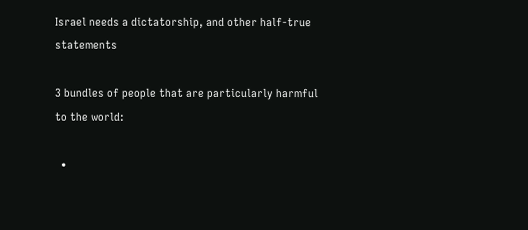Israel needs a dictatorship, and other half-true statements

3 bundles of people that are particularly harmful to the world:

  •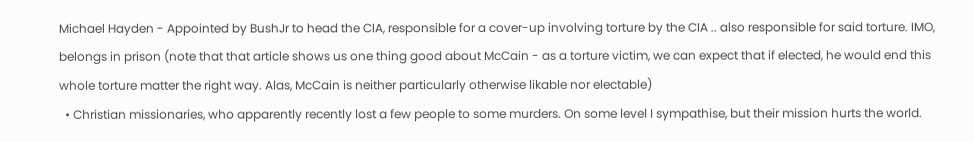Michael Hayden - Appointed by BushJr to head the CIA, responsible for a cover-up involving torture by the CIA .. also responsible for said torture. IMO, belongs in prison (note that that article shows us one thing good about McCain - as a torture victim, we can expect that if elected, he would end this whole torture matter the right way. Alas, McCain is neither particularly otherwise likable nor electable)
  • Christian missionaries, who apparently recently lost a few people to some murders. On some level I sympathise, but their mission hurts the world.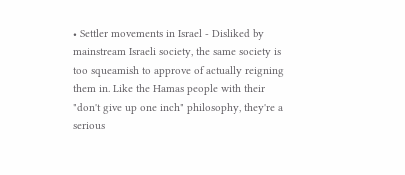• Settler movements in Israel - Disliked by mainstream Israeli society, the same society is too squeamish to approve of actually reigning them in. Like the Hamas people with their "don't give up one inch" philosophy, they're a serious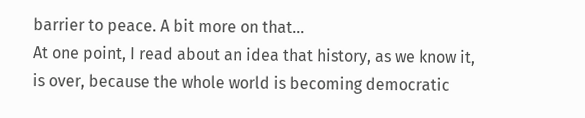barrier to peace. A bit more on that...
At one point, I read about an idea that history, as we know it, is over, because the whole world is becoming democratic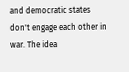and democratic states don't engage each other in war. The idea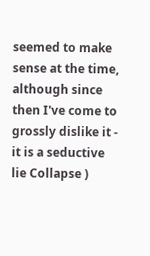seemed to make sense at the time, although since then I've come to grossly dislike it - it is a seductive lie Collapse )